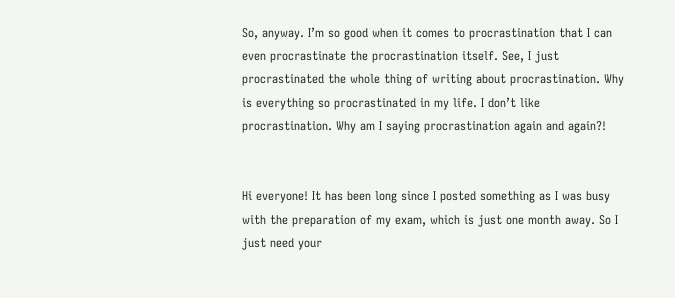So, anyway. I’m so good when it comes to procrastination that I can even procrastinate the procrastination itself. See, I just procrastinated the whole thing of writing about procrastination. Why is everything so procrastinated in my life. I don’t like procrastination. Why am I saying procrastination again and again?!


Hi everyone! It has been long since I posted something as I was busy with the preparation of my exam, which is just one month away. So I just need your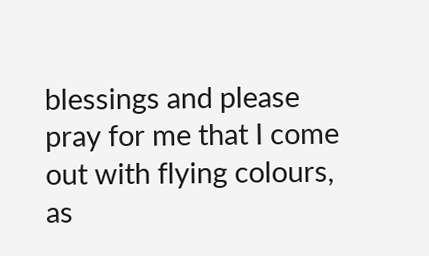blessings and please pray for me that I come out with flying colours, as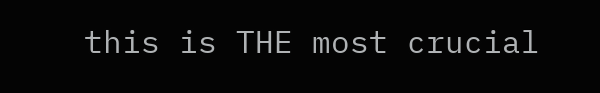this is THE most crucial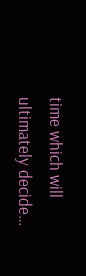time which will ultimately decide…